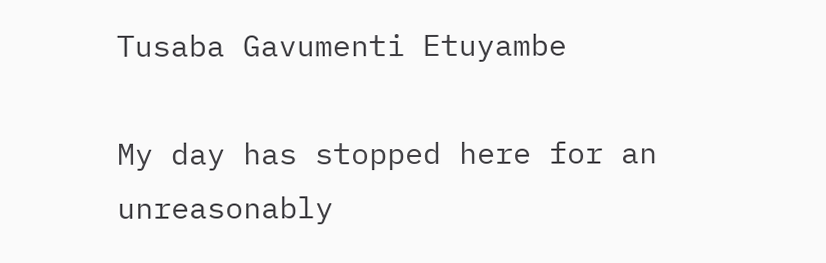Tusaba Gavumenti Etuyambe

My day has stopped here for an unreasonably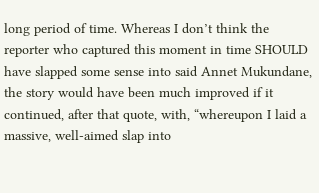long period of time. Whereas I don’t think the reporter who captured this moment in time SHOULD have slapped some sense into said Annet Mukundane, the story would have been much improved if it continued, after that quote, with, “whereupon I laid a massive, well-aimed slap into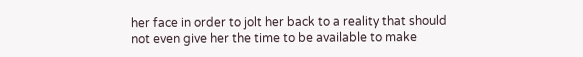her face in order to jolt her back to a reality that should not even give her the time to be available to make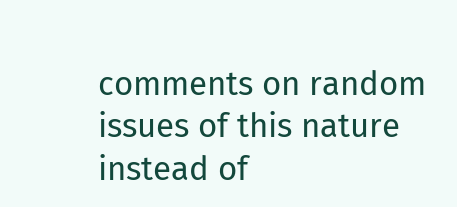comments on random issues of this nature instead of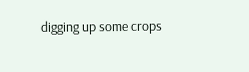digging up some crops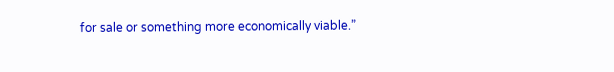for sale or something more economically viable.”